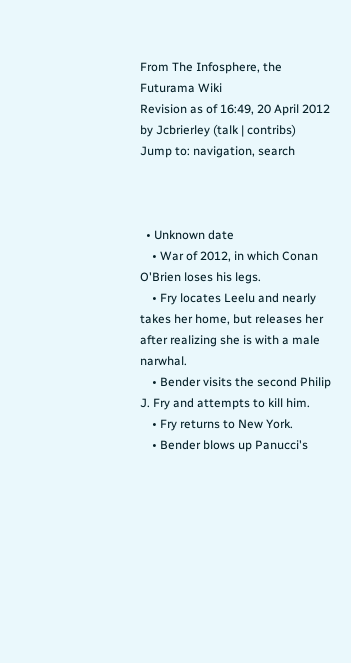From The Infosphere, the Futurama Wiki
Revision as of 16:49, 20 April 2012 by Jcbrierley (talk | contribs)
Jump to: navigation, search



  • Unknown date
    • War of 2012, in which Conan O'Brien loses his legs.
    • Fry locates Leelu and nearly takes her home, but releases her after realizing she is with a male narwhal.
    • Bender visits the second Philip J. Fry and attempts to kill him.
    • Fry returns to New York.
    • Bender blows up Panucci's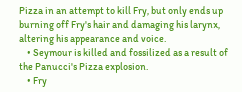Pizza in an attempt to kill Fry, but only ends up burning off Fry's hair and damaging his larynx, altering his appearance and voice.
    • Seymour is killed and fossilized as a result of the Panucci's Pizza explosion.
    • Fry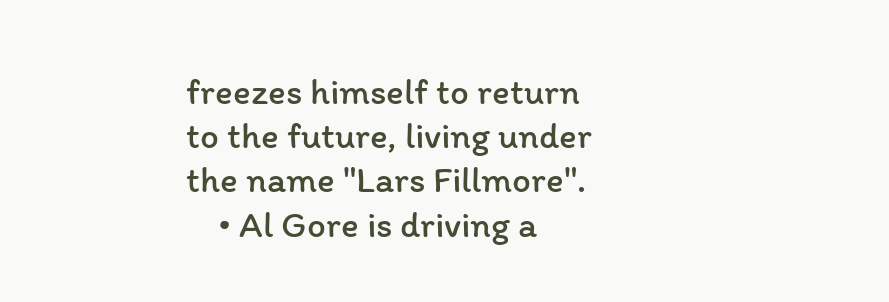freezes himself to return to the future, living under the name "Lars Fillmore".
    • Al Gore is driving a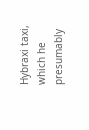Hybraxi taxi, which he presumably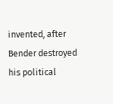invented, after Bender destroyed his political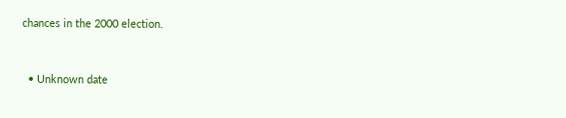chances in the 2000 election.


  • Unknown date